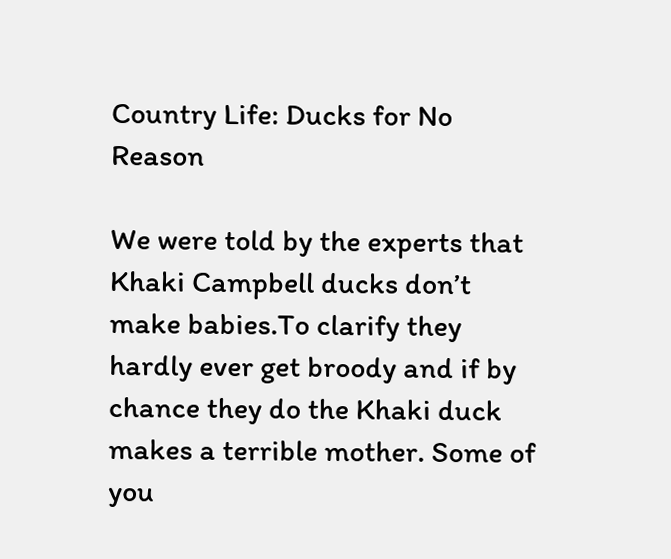Country Life: Ducks for No Reason

We were told by the experts that Khaki Campbell ducks don’t make babies.To clarify they hardly ever get broody and if by chance they do the Khaki duck makes a terrible mother. Some of you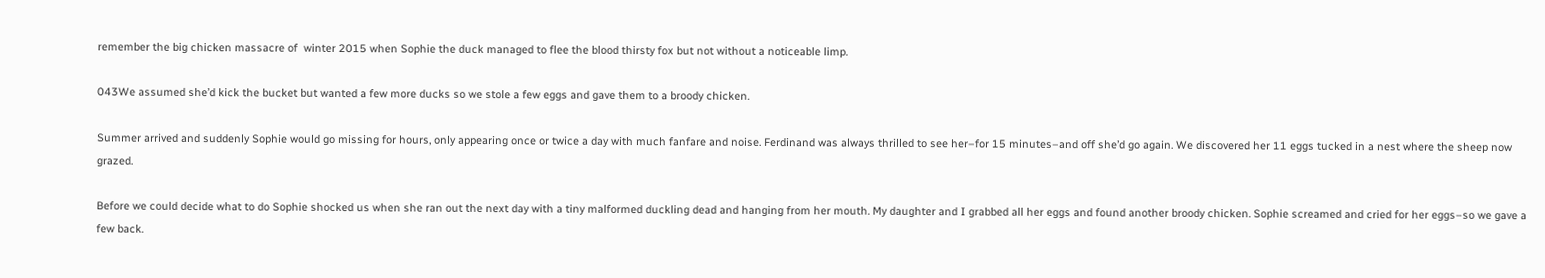remember the big chicken massacre of  winter 2015 when Sophie the duck managed to flee the blood thirsty fox but not without a noticeable limp.

043We assumed she’d kick the bucket but wanted a few more ducks so we stole a few eggs and gave them to a broody chicken.

Summer arrived and suddenly Sophie would go missing for hours, only appearing once or twice a day with much fanfare and noise. Ferdinand was always thrilled to see her–for 15 minutes–and off she’d go again. We discovered her 11 eggs tucked in a nest where the sheep now grazed.

Before we could decide what to do Sophie shocked us when she ran out the next day with a tiny malformed duckling dead and hanging from her mouth. My daughter and I grabbed all her eggs and found another broody chicken. Sophie screamed and cried for her eggs–so we gave a few back.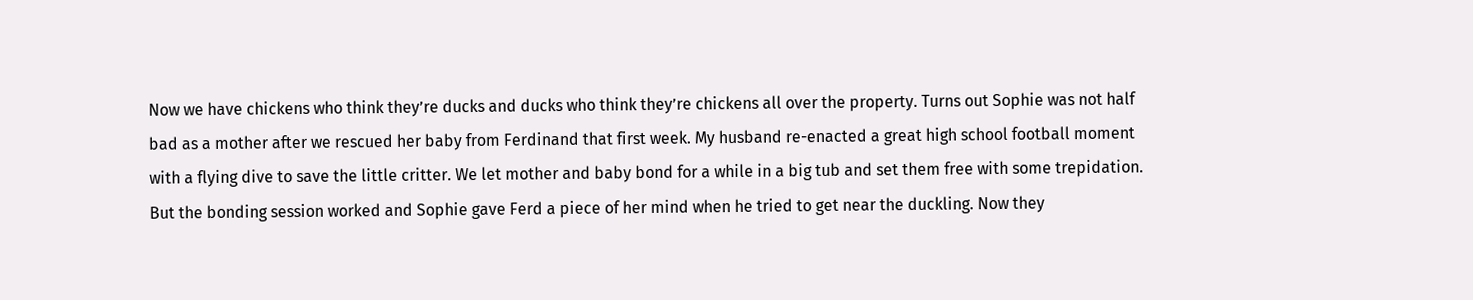Now we have chickens who think they’re ducks and ducks who think they’re chickens all over the property. Turns out Sophie was not half bad as a mother after we rescued her baby from Ferdinand that first week. My husband re-enacted a great high school football moment with a flying dive to save the little critter. We let mother and baby bond for a while in a big tub and set them free with some trepidation. But the bonding session worked and Sophie gave Ferd a piece of her mind when he tried to get near the duckling. Now they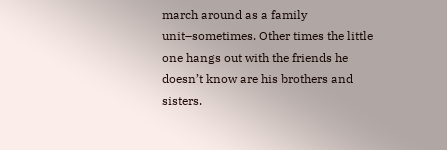march around as a family unit–sometimes. Other times the little one hangs out with the friends he doesn’t know are his brothers and sisters.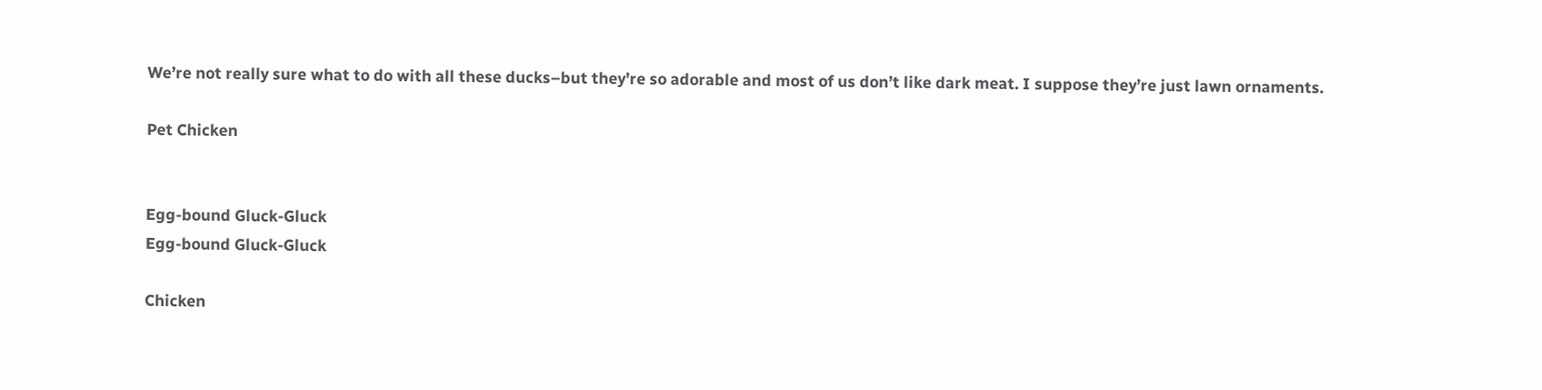We’re not really sure what to do with all these ducks–but they’re so adorable and most of us don’t like dark meat. I suppose they’re just lawn ornaments.

Pet Chicken


Egg-bound Gluck-Gluck
Egg-bound Gluck-Gluck

Chicken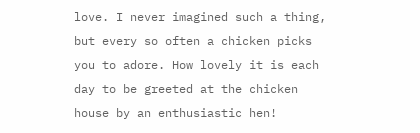love. I never imagined such a thing, but every so often a chicken picks you to adore. How lovely it is each day to be greeted at the chicken house by an enthusiastic hen!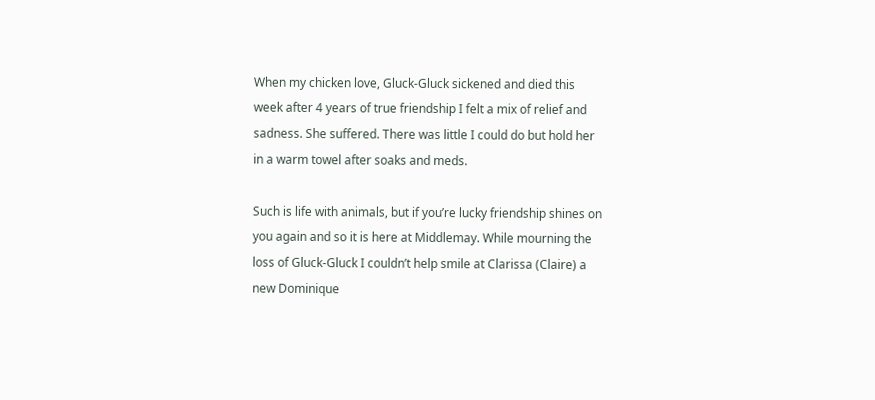When my chicken love, Gluck-Gluck sickened and died this week after 4 years of true friendship I felt a mix of relief and sadness. She suffered. There was little I could do but hold her in a warm towel after soaks and meds.

Such is life with animals, but if you’re lucky friendship shines on you again and so it is here at Middlemay. While mourning the loss of Gluck-Gluck I couldn’t help smile at Clarissa (Claire) a new Dominique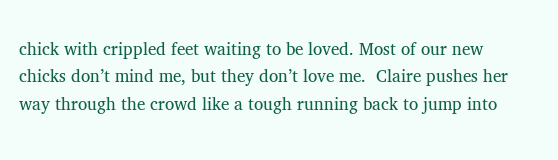chick with crippled feet waiting to be loved. Most of our new chicks don’t mind me, but they don’t love me.  Claire pushes her way through the crowd like a tough running back to jump into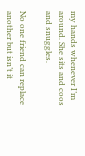my hands whenever I’m around. She sits and coos and snuggles.

No one friend can replace another but isn’t it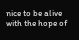nice to be alive with the hope of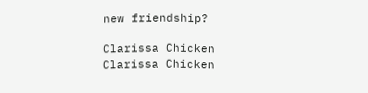new friendship?

Clarissa Chicken
Clarissa Chicken